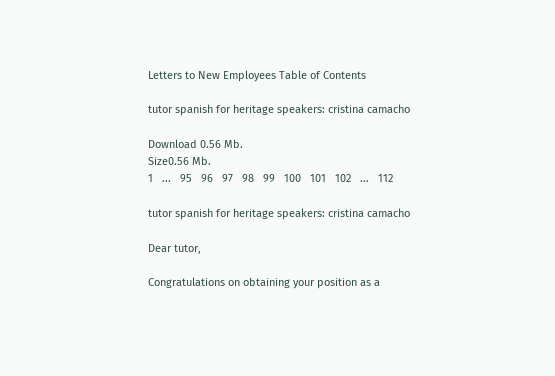Letters to New Employees Table of Contents

tutor spanish for heritage speakers: cristina camacho

Download 0.56 Mb.
Size0.56 Mb.
1   ...   95   96   97   98   99   100   101   102   ...   112

tutor spanish for heritage speakers: cristina camacho

Dear tutor,

Congratulations on obtaining your position as a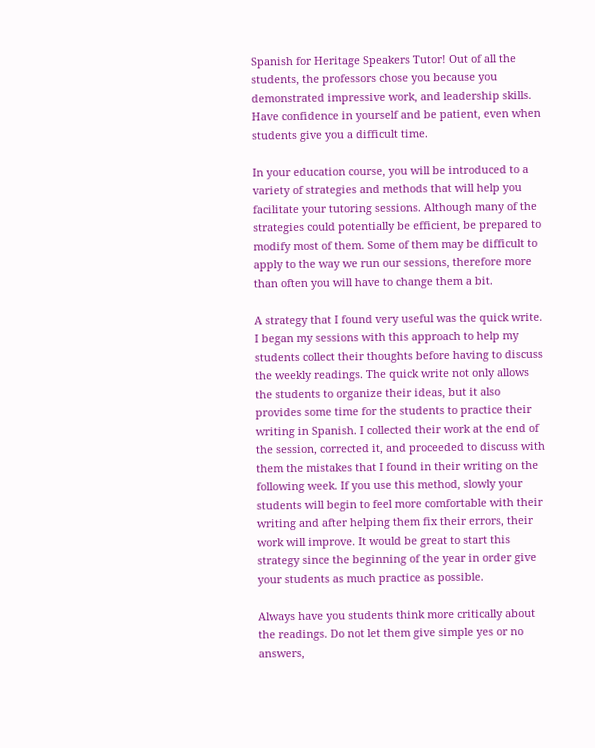Spanish for Heritage Speakers Tutor! Out of all the students, the professors chose you because you demonstrated impressive work, and leadership skills. Have confidence in yourself and be patient, even when students give you a difficult time.

In your education course, you will be introduced to a variety of strategies and methods that will help you facilitate your tutoring sessions. Although many of the strategies could potentially be efficient, be prepared to modify most of them. Some of them may be difficult to apply to the way we run our sessions, therefore more than often you will have to change them a bit.

A strategy that I found very useful was the quick write. I began my sessions with this approach to help my students collect their thoughts before having to discuss the weekly readings. The quick write not only allows the students to organize their ideas, but it also provides some time for the students to practice their writing in Spanish. I collected their work at the end of the session, corrected it, and proceeded to discuss with them the mistakes that I found in their writing on the following week. If you use this method, slowly your students will begin to feel more comfortable with their writing and after helping them fix their errors, their work will improve. It would be great to start this strategy since the beginning of the year in order give your students as much practice as possible.

Always have you students think more critically about the readings. Do not let them give simple yes or no answers,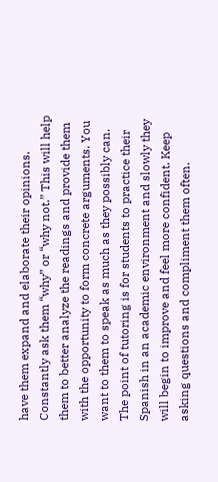have them expand and elaborate their opinions. Constantly ask them “why” or “why not.” This will help them to better analyze the readings and provide them with the opportunity to form concrete arguments. You want to them to speak as much as they possibly can. The point of tutoring is for students to practice their Spanish in an academic environment and slowly they will begin to improve and feel more confident. Keep asking questions and compliment them often.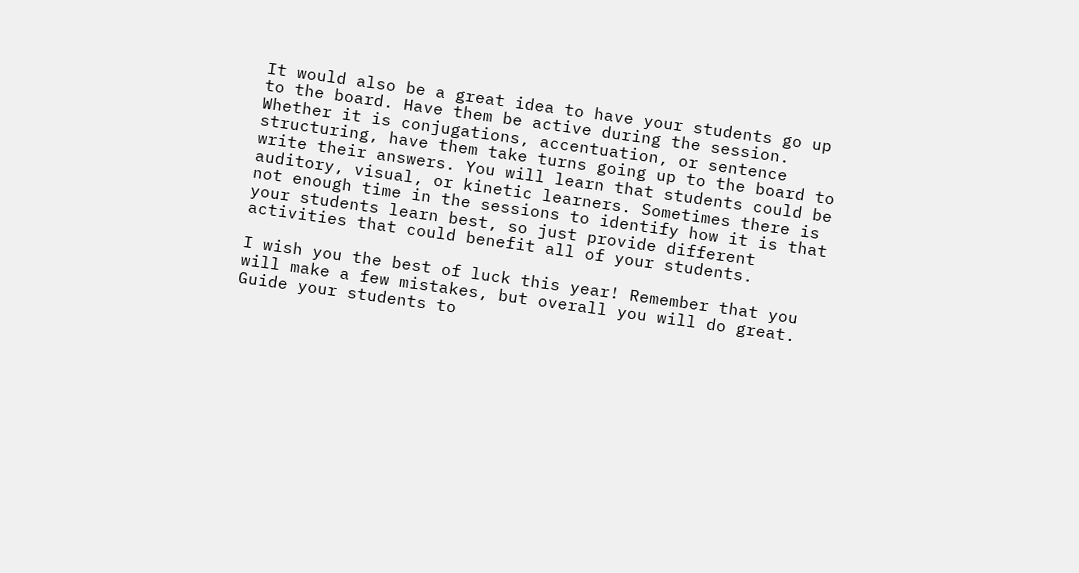It would also be a great idea to have your students go up to the board. Have them be active during the session. Whether it is conjugations, accentuation, or sentence structuring, have them take turns going up to the board to write their answers. You will learn that students could be auditory, visual, or kinetic learners. Sometimes there is not enough time in the sessions to identify how it is that your students learn best, so just provide different activities that could benefit all of your students.

I wish you the best of luck this year! Remember that you will make a few mistakes, but overall you will do great. Guide your students to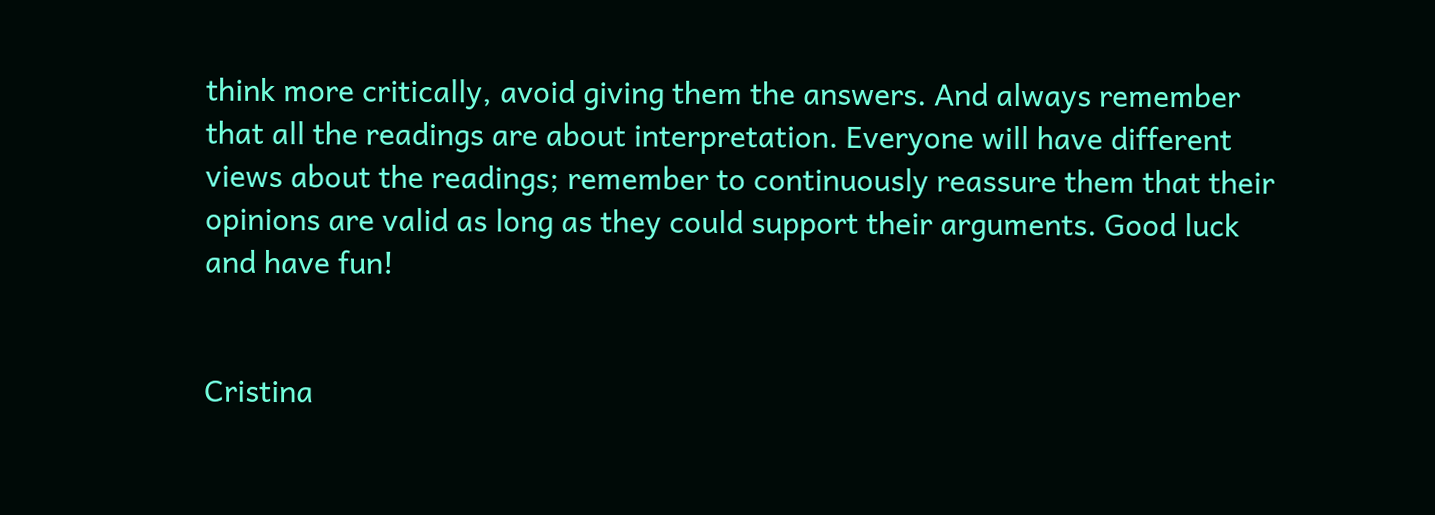think more critically, avoid giving them the answers. And always remember that all the readings are about interpretation. Everyone will have different views about the readings; remember to continuously reassure them that their opinions are valid as long as they could support their arguments. Good luck and have fun!


Cristina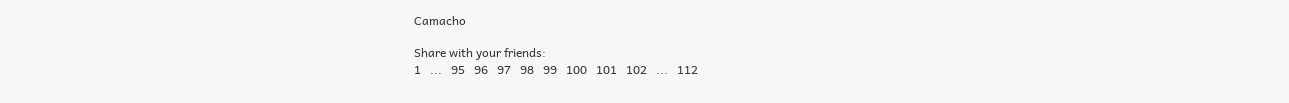Camacho

Share with your friends:
1   ...   95   96   97   98   99   100   101   102   ...   112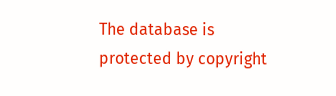The database is protected by copyright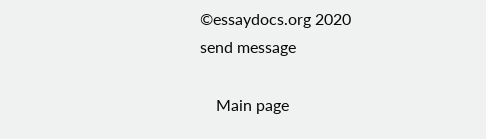©essaydocs.org 2020
send message

    Main page